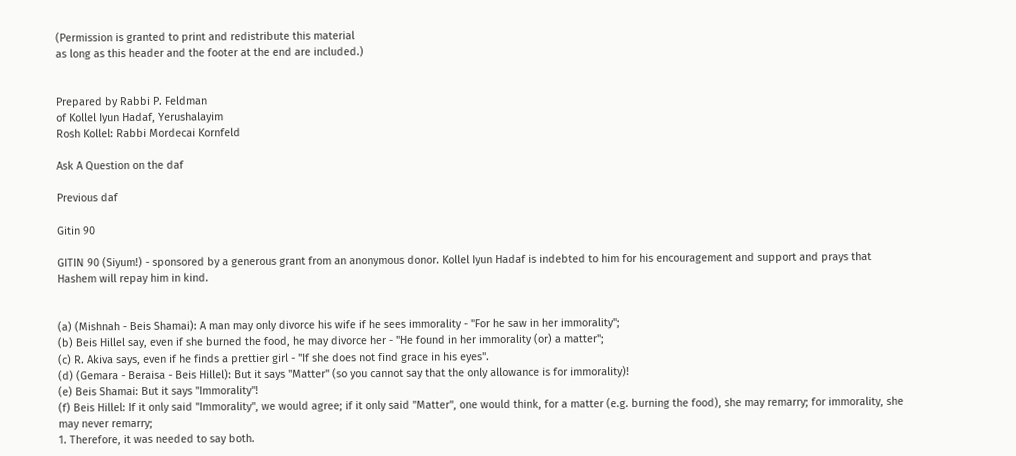(Permission is granted to print and redistribute this material
as long as this header and the footer at the end are included.)


Prepared by Rabbi P. Feldman
of Kollel Iyun Hadaf, Yerushalayim
Rosh Kollel: Rabbi Mordecai Kornfeld

Ask A Question on the daf

Previous daf

Gitin 90

GITIN 90 (Siyum!) - sponsored by a generous grant from an anonymous donor. Kollel Iyun Hadaf is indebted to him for his encouragement and support and prays that Hashem will repay him in kind.


(a) (Mishnah - Beis Shamai): A man may only divorce his wife if he sees immorality - "For he saw in her immorality";
(b) Beis Hillel say, even if she burned the food, he may divorce her - "He found in her immorality (or) a matter";
(c) R. Akiva says, even if he finds a prettier girl - "If she does not find grace in his eyes".
(d) (Gemara - Beraisa - Beis Hillel): But it says "Matter" (so you cannot say that the only allowance is for immorality)!
(e) Beis Shamai: But it says "Immorality"!
(f) Beis Hillel: If it only said "Immorality", we would agree; if it only said "Matter", one would think, for a matter (e.g. burning the food), she may remarry; for immorality, she may never remarry;
1. Therefore, it was needed to say both.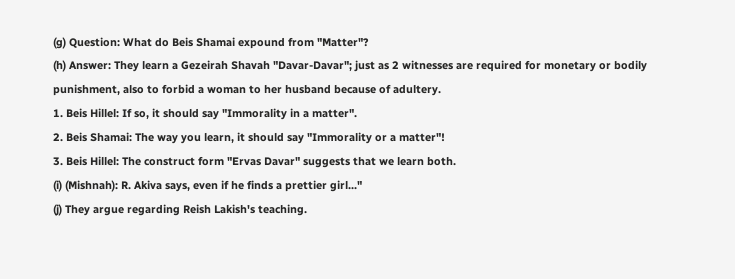(g) Question: What do Beis Shamai expound from "Matter"?
(h) Answer: They learn a Gezeirah Shavah "Davar-Davar"; just as 2 witnesses are required for monetary or bodily punishment, also to forbid a woman to her husband because of adultery.
1. Beis Hillel: If so, it should say "Immorality in a matter".
2. Beis Shamai: The way you learn, it should say "Immorality or a matter"!
3. Beis Hillel: The construct form "Ervas Davar" suggests that we learn both.
(i) (Mishnah): R. Akiva says, even if he finds a prettier girl..."
(j) They argue regarding Reish Lakish's teaching.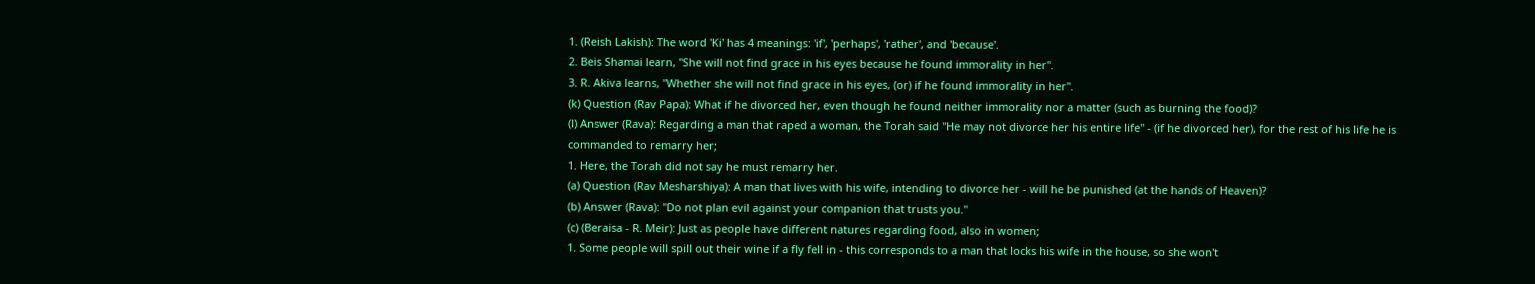1. (Reish Lakish): The word 'Ki' has 4 meanings: 'if', 'perhaps', 'rather', and 'because'.
2. Beis Shamai learn, "She will not find grace in his eyes because he found immorality in her".
3. R. Akiva learns, "Whether she will not find grace in his eyes, (or) if he found immorality in her".
(k) Question (Rav Papa): What if he divorced her, even though he found neither immorality nor a matter (such as burning the food)?
(l) Answer (Rava): Regarding a man that raped a woman, the Torah said "He may not divorce her his entire life" - (if he divorced her), for the rest of his life he is commanded to remarry her;
1. Here, the Torah did not say he must remarry her.
(a) Question (Rav Mesharshiya): A man that lives with his wife, intending to divorce her - will he be punished (at the hands of Heaven)?
(b) Answer (Rava): "Do not plan evil against your companion that trusts you."
(c) (Beraisa - R. Meir): Just as people have different natures regarding food, also in women;
1. Some people will spill out their wine if a fly fell in - this corresponds to a man that locks his wife in the house, so she won't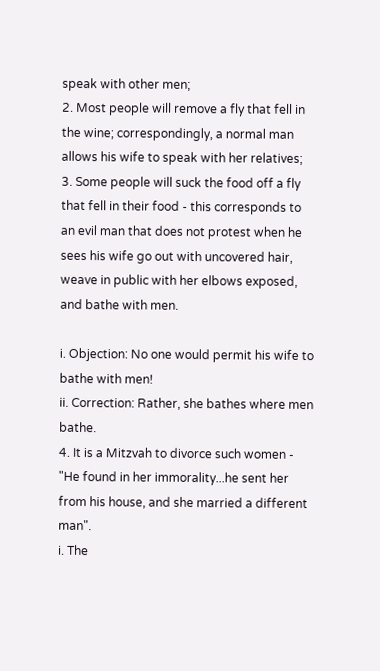speak with other men;
2. Most people will remove a fly that fell in the wine; correspondingly, a normal man allows his wife to speak with her relatives;
3. Some people will suck the food off a fly that fell in their food - this corresponds to an evil man that does not protest when he sees his wife go out with uncovered hair, weave in public with her elbows exposed, and bathe with men.

i. Objection: No one would permit his wife to bathe with men!
ii. Correction: Rather, she bathes where men bathe.
4. It is a Mitzvah to divorce such women - "He found in her immorality...he sent her from his house, and she married a different man".
i. The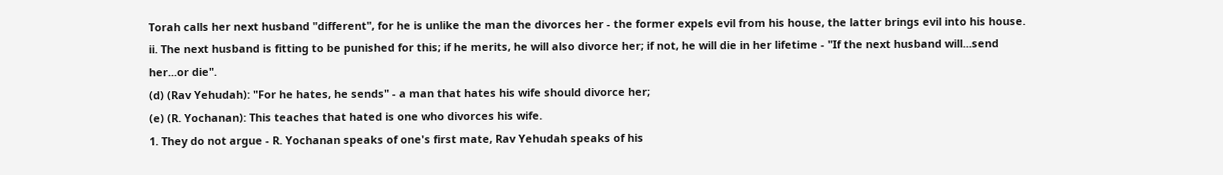Torah calls her next husband "different", for he is unlike the man the divorces her - the former expels evil from his house, the latter brings evil into his house.
ii. The next husband is fitting to be punished for this; if he merits, he will also divorce her; if not, he will die in her lifetime - "If the next husband will...send her...or die".
(d) (Rav Yehudah): "For he hates, he sends" - a man that hates his wife should divorce her;
(e) (R. Yochanan): This teaches that hated is one who divorces his wife.
1. They do not argue - R. Yochanan speaks of one's first mate, Rav Yehudah speaks of his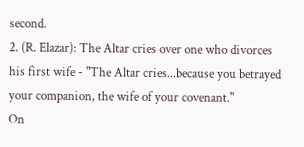second.
2. (R. Elazar): The Altar cries over one who divorces his first wife - "The Altar cries...because you betrayed your companion, the wife of your covenant."
On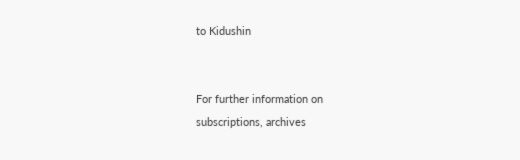to Kidushin


For further information on
subscriptions, archives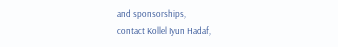and sponsorships,
contact Kollel Iyun Hadaf,